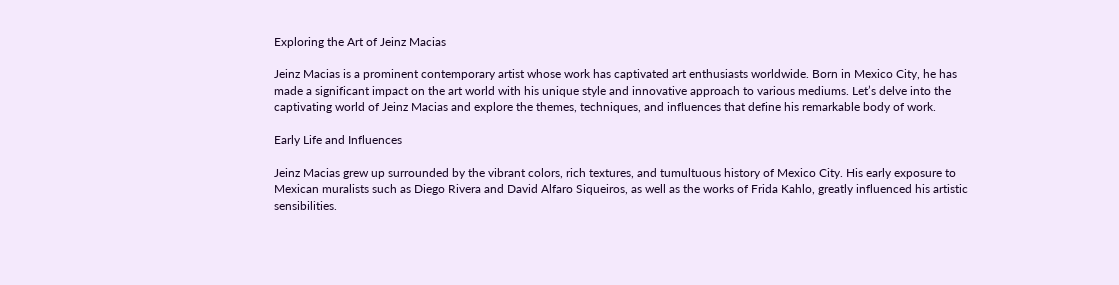Exploring the Art of Jeinz Macias

Jeinz Macias is a prominent contemporary artist whose work has captivated art enthusiasts worldwide. Born in Mexico City, he has made a significant impact on the art world with his unique style and innovative approach to various mediums. Let’s delve into the captivating world of Jeinz Macias and explore the themes, techniques, and influences that define his remarkable body of work.

Early Life and Influences

Jeinz Macias grew up surrounded by the vibrant colors, rich textures, and tumultuous history of Mexico City. His early exposure to Mexican muralists such as Diego Rivera and David Alfaro Siqueiros, as well as the works of Frida Kahlo, greatly influenced his artistic sensibilities.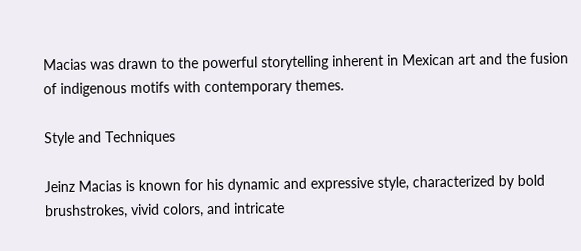Macias was drawn to the powerful storytelling inherent in Mexican art and the fusion of indigenous motifs with contemporary themes.

Style and Techniques

Jeinz Macias is known for his dynamic and expressive style, characterized by bold brushstrokes, vivid colors, and intricate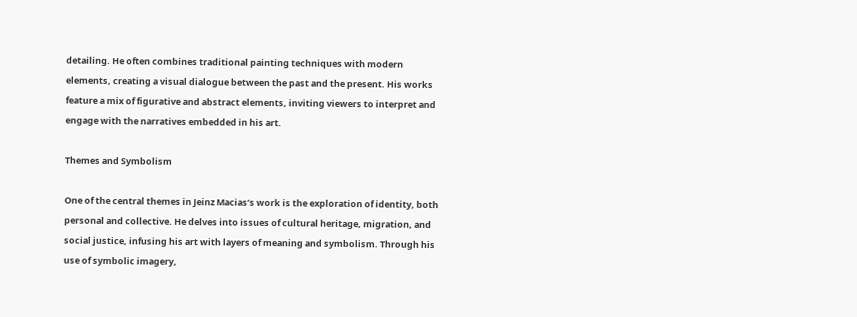detailing. He often combines traditional painting techniques with modern elements, creating a visual dialogue between the past and the present. His works feature a mix of figurative and abstract elements, inviting viewers to interpret and engage with the narratives embedded in his art.

Themes and Symbolism

One of the central themes in Jeinz Macias’s work is the exploration of identity, both personal and collective. He delves into issues of cultural heritage, migration, and social justice, infusing his art with layers of meaning and symbolism. Through his use of symbolic imagery,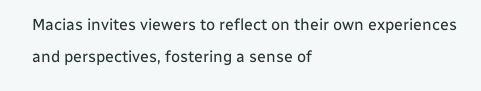Macias invites viewers to reflect on their own experiences and perspectives, fostering a sense of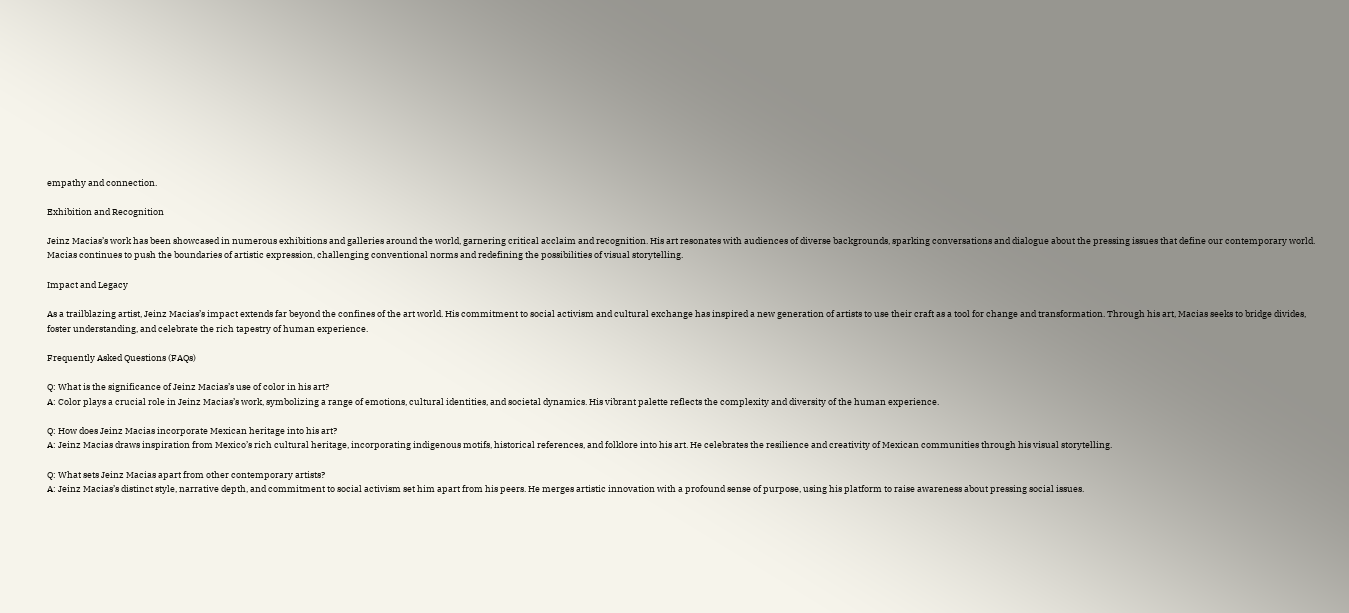empathy and connection.

Exhibition and Recognition

Jeinz Macias’s work has been showcased in numerous exhibitions and galleries around the world, garnering critical acclaim and recognition. His art resonates with audiences of diverse backgrounds, sparking conversations and dialogue about the pressing issues that define our contemporary world. Macias continues to push the boundaries of artistic expression, challenging conventional norms and redefining the possibilities of visual storytelling.

Impact and Legacy

As a trailblazing artist, Jeinz Macias’s impact extends far beyond the confines of the art world. His commitment to social activism and cultural exchange has inspired a new generation of artists to use their craft as a tool for change and transformation. Through his art, Macias seeks to bridge divides, foster understanding, and celebrate the rich tapestry of human experience.

Frequently Asked Questions (FAQs)

Q: What is the significance of Jeinz Macias’s use of color in his art?
A: Color plays a crucial role in Jeinz Macias’s work, symbolizing a range of emotions, cultural identities, and societal dynamics. His vibrant palette reflects the complexity and diversity of the human experience.

Q: How does Jeinz Macias incorporate Mexican heritage into his art?
A: Jeinz Macias draws inspiration from Mexico’s rich cultural heritage, incorporating indigenous motifs, historical references, and folklore into his art. He celebrates the resilience and creativity of Mexican communities through his visual storytelling.

Q: What sets Jeinz Macias apart from other contemporary artists?
A: Jeinz Macias’s distinct style, narrative depth, and commitment to social activism set him apart from his peers. He merges artistic innovation with a profound sense of purpose, using his platform to raise awareness about pressing social issues.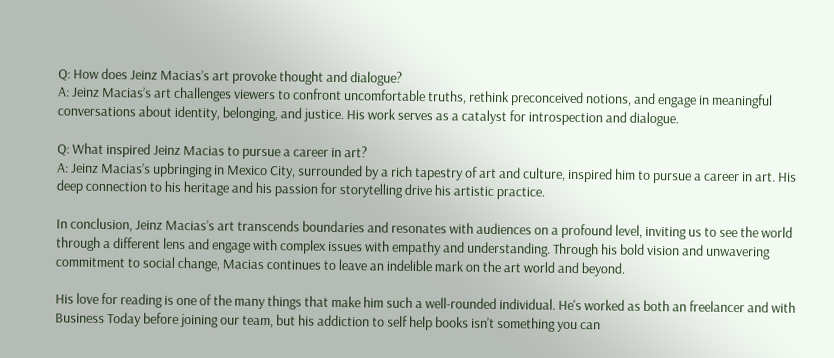Q: How does Jeinz Macias’s art provoke thought and dialogue?
A: Jeinz Macias’s art challenges viewers to confront uncomfortable truths, rethink preconceived notions, and engage in meaningful conversations about identity, belonging, and justice. His work serves as a catalyst for introspection and dialogue.

Q: What inspired Jeinz Macias to pursue a career in art?
A: Jeinz Macias’s upbringing in Mexico City, surrounded by a rich tapestry of art and culture, inspired him to pursue a career in art. His deep connection to his heritage and his passion for storytelling drive his artistic practice.

In conclusion, Jeinz Macias’s art transcends boundaries and resonates with audiences on a profound level, inviting us to see the world through a different lens and engage with complex issues with empathy and understanding. Through his bold vision and unwavering commitment to social change, Macias continues to leave an indelible mark on the art world and beyond.

His love for reading is one of the many things that make him such a well-rounded individual. He's worked as both an freelancer and with Business Today before joining our team, but his addiction to self help books isn't something you can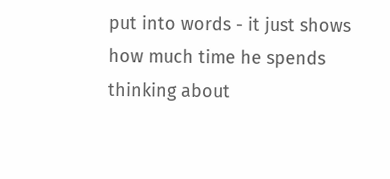put into words - it just shows how much time he spends thinking about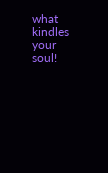what kindles your soul!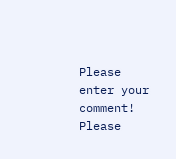Please enter your comment!
Please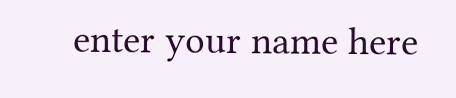enter your name here